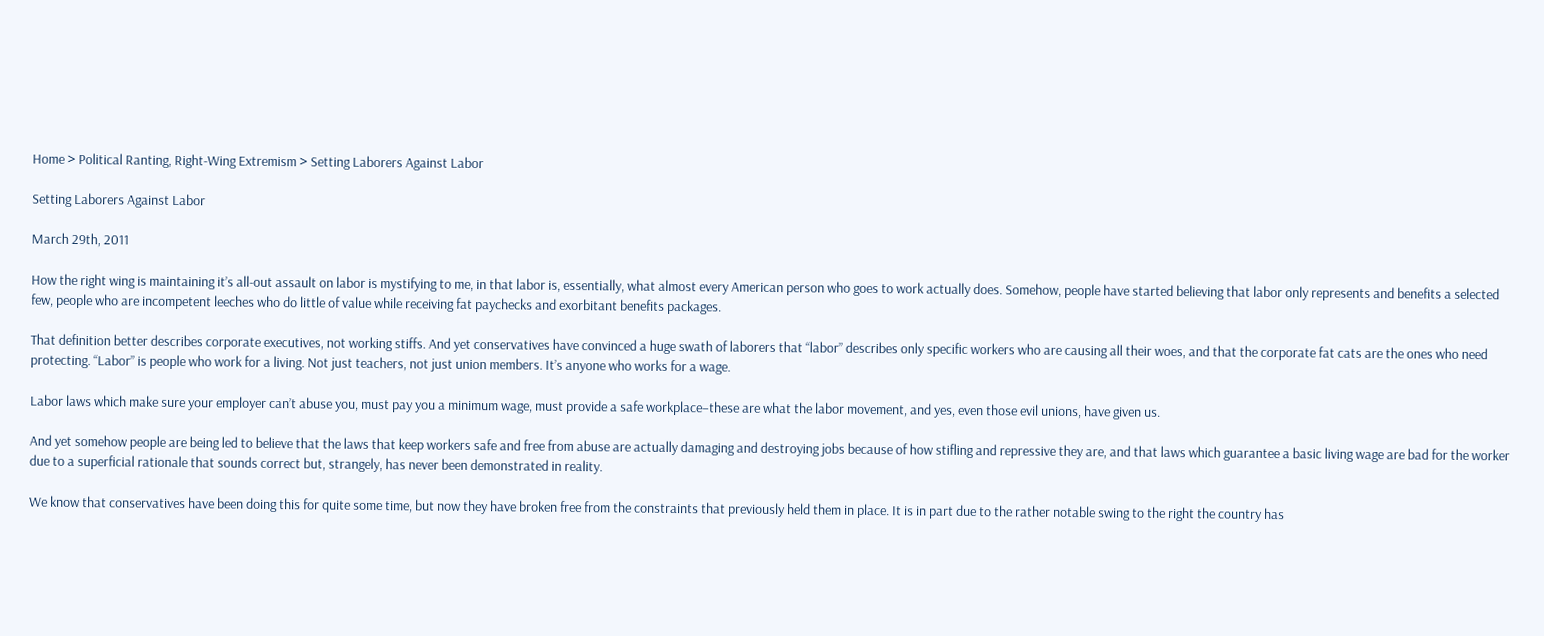Home > Political Ranting, Right-Wing Extremism > Setting Laborers Against Labor

Setting Laborers Against Labor

March 29th, 2011

How the right wing is maintaining it’s all-out assault on labor is mystifying to me, in that labor is, essentially, what almost every American person who goes to work actually does. Somehow, people have started believing that labor only represents and benefits a selected few, people who are incompetent leeches who do little of value while receiving fat paychecks and exorbitant benefits packages.

That definition better describes corporate executives, not working stiffs. And yet conservatives have convinced a huge swath of laborers that “labor” describes only specific workers who are causing all their woes, and that the corporate fat cats are the ones who need protecting. “Labor” is people who work for a living. Not just teachers, not just union members. It’s anyone who works for a wage.

Labor laws which make sure your employer can’t abuse you, must pay you a minimum wage, must provide a safe workplace–these are what the labor movement, and yes, even those evil unions, have given us.

And yet somehow people are being led to believe that the laws that keep workers safe and free from abuse are actually damaging and destroying jobs because of how stifling and repressive they are, and that laws which guarantee a basic living wage are bad for the worker due to a superficial rationale that sounds correct but, strangely, has never been demonstrated in reality.

We know that conservatives have been doing this for quite some time, but now they have broken free from the constraints that previously held them in place. It is in part due to the rather notable swing to the right the country has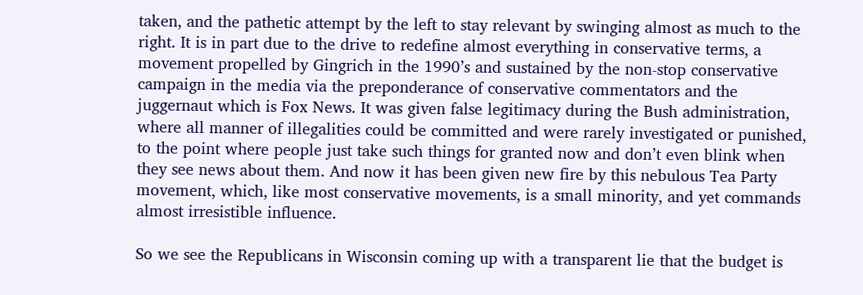taken, and the pathetic attempt by the left to stay relevant by swinging almost as much to the right. It is in part due to the drive to redefine almost everything in conservative terms, a movement propelled by Gingrich in the 1990’s and sustained by the non-stop conservative campaign in the media via the preponderance of conservative commentators and the juggernaut which is Fox News. It was given false legitimacy during the Bush administration, where all manner of illegalities could be committed and were rarely investigated or punished, to the point where people just take such things for granted now and don’t even blink when they see news about them. And now it has been given new fire by this nebulous Tea Party movement, which, like most conservative movements, is a small minority, and yet commands almost irresistible influence.

So we see the Republicans in Wisconsin coming up with a transparent lie that the budget is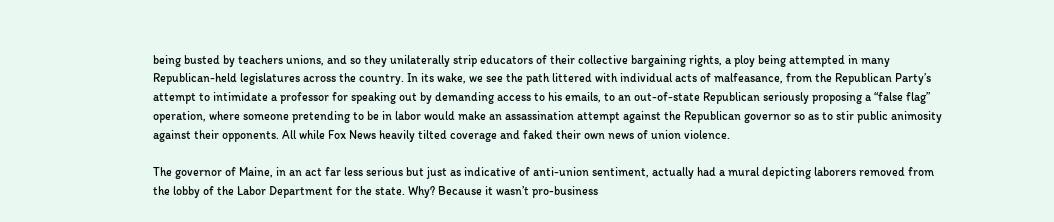being busted by teachers unions, and so they unilaterally strip educators of their collective bargaining rights, a ploy being attempted in many Republican-held legislatures across the country. In its wake, we see the path littered with individual acts of malfeasance, from the Republican Party’s attempt to intimidate a professor for speaking out by demanding access to his emails, to an out-of-state Republican seriously proposing a “false flag” operation, where someone pretending to be in labor would make an assassination attempt against the Republican governor so as to stir public animosity against their opponents. All while Fox News heavily tilted coverage and faked their own news of union violence.

The governor of Maine, in an act far less serious but just as indicative of anti-union sentiment, actually had a mural depicting laborers removed from the lobby of the Labor Department for the state. Why? Because it wasn’t pro-business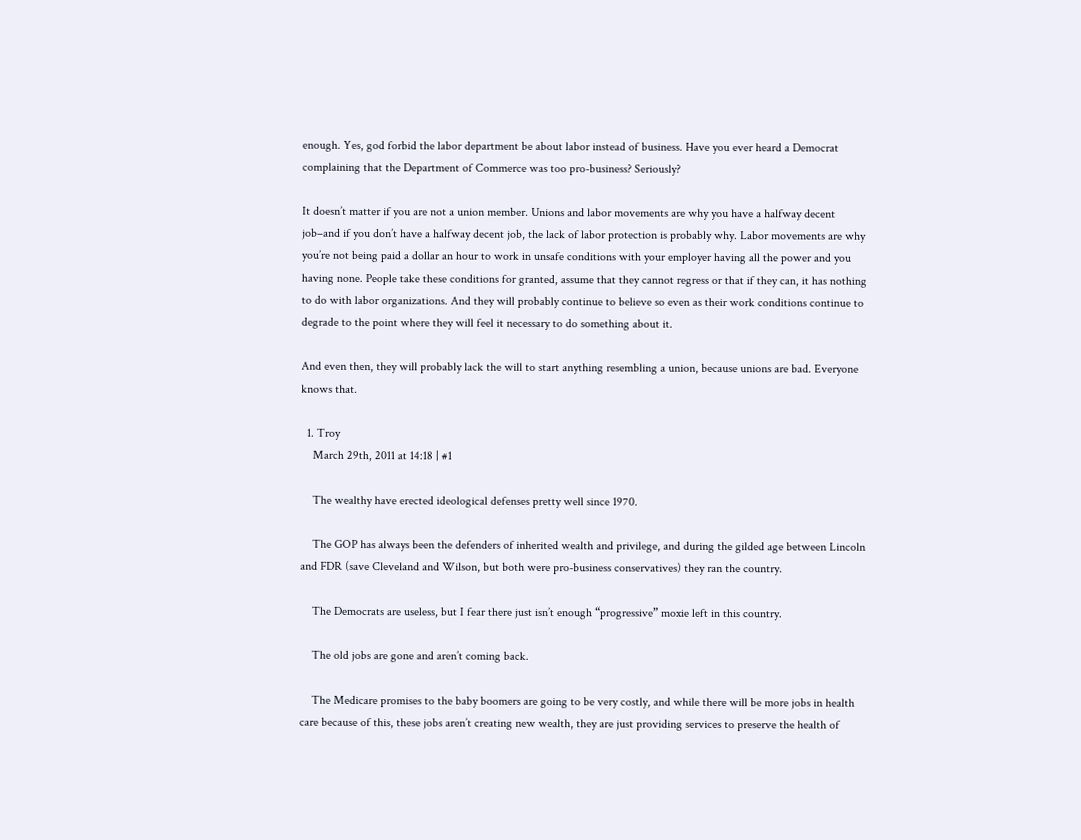enough. Yes, god forbid the labor department be about labor instead of business. Have you ever heard a Democrat complaining that the Department of Commerce was too pro-business? Seriously?

It doesn’t matter if you are not a union member. Unions and labor movements are why you have a halfway decent job–and if you don’t have a halfway decent job, the lack of labor protection is probably why. Labor movements are why you’re not being paid a dollar an hour to work in unsafe conditions with your employer having all the power and you having none. People take these conditions for granted, assume that they cannot regress or that if they can, it has nothing to do with labor organizations. And they will probably continue to believe so even as their work conditions continue to degrade to the point where they will feel it necessary to do something about it.

And even then, they will probably lack the will to start anything resembling a union, because unions are bad. Everyone knows that.

  1. Troy
    March 29th, 2011 at 14:18 | #1

    The wealthy have erected ideological defenses pretty well since 1970.

    The GOP has always been the defenders of inherited wealth and privilege, and during the gilded age between Lincoln and FDR (save Cleveland and Wilson, but both were pro-business conservatives) they ran the country.

    The Democrats are useless, but I fear there just isn’t enough “progressive” moxie left in this country.

    The old jobs are gone and aren’t coming back.

    The Medicare promises to the baby boomers are going to be very costly, and while there will be more jobs in health care because of this, these jobs aren’t creating new wealth, they are just providing services to preserve the health of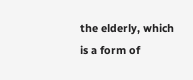the elderly, which is a form of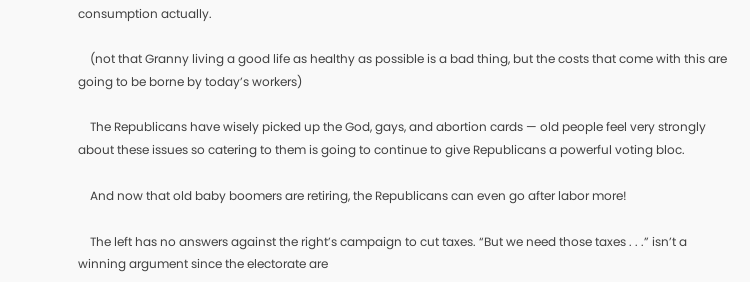consumption actually.

    (not that Granny living a good life as healthy as possible is a bad thing, but the costs that come with this are going to be borne by today’s workers)

    The Republicans have wisely picked up the God, gays, and abortion cards — old people feel very strongly about these issues so catering to them is going to continue to give Republicans a powerful voting bloc.

    And now that old baby boomers are retiring, the Republicans can even go after labor more!

    The left has no answers against the right’s campaign to cut taxes. “But we need those taxes . . .” isn’t a winning argument since the electorate are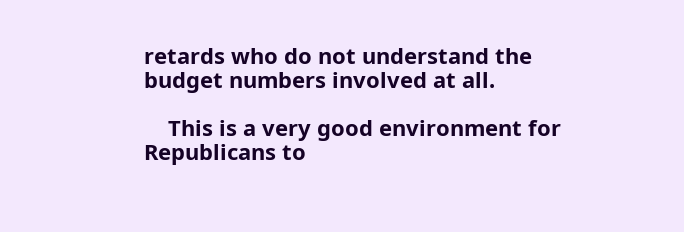retards who do not understand the budget numbers involved at all.

    This is a very good environment for Republicans to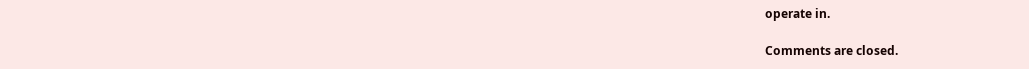operate in.

Comments are closed.